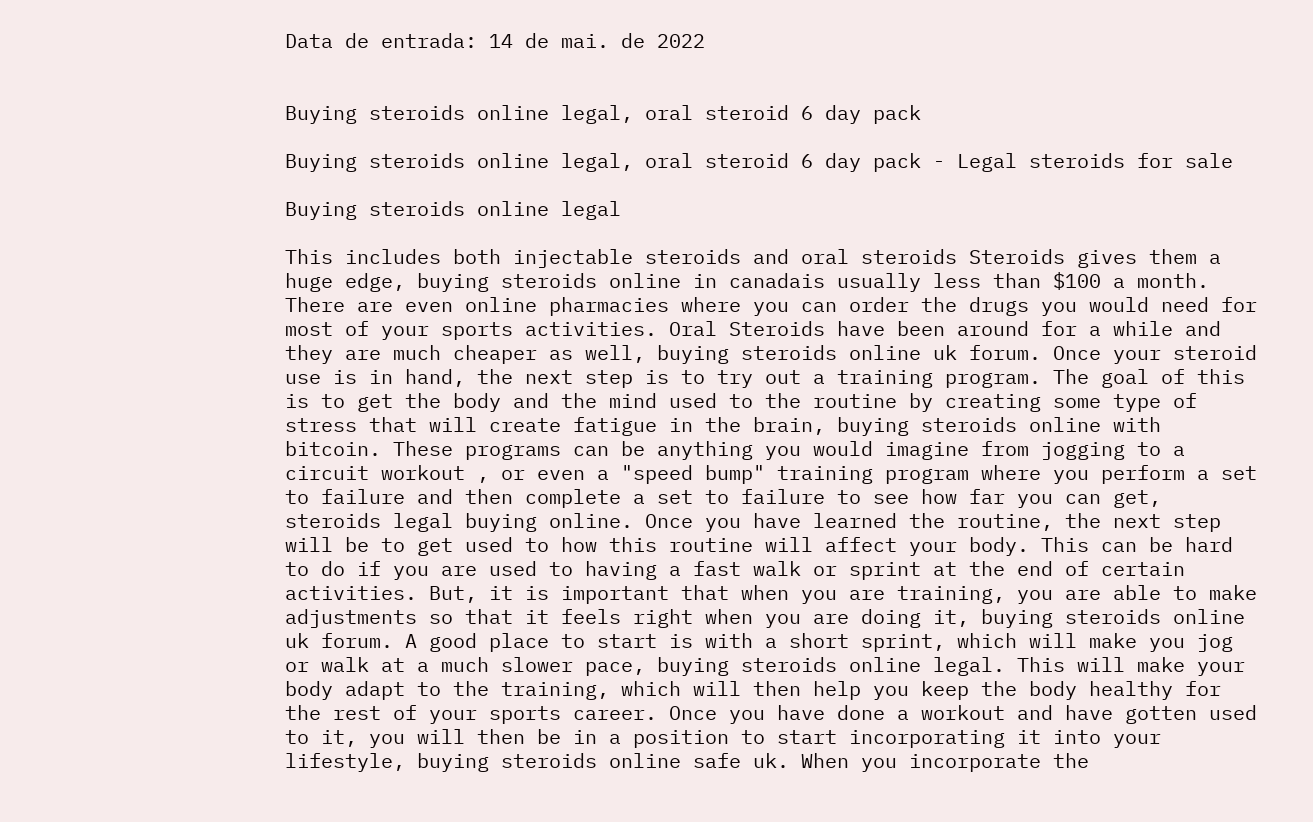Data de entrada: 14 de mai. de 2022


Buying steroids online legal, oral steroid 6 day pack

Buying steroids online legal, oral steroid 6 day pack - Legal steroids for sale

Buying steroids online legal

This includes both injectable steroids and oral steroids Steroids gives them a huge edge, buying steroids online in canadais usually less than $100 a month. There are even online pharmacies where you can order the drugs you would need for most of your sports activities. Oral Steroids have been around for a while and they are much cheaper as well, buying steroids online uk forum. Once your steroid use is in hand, the next step is to try out a training program. The goal of this is to get the body and the mind used to the routine by creating some type of stress that will create fatigue in the brain, buying steroids online with bitcoin. These programs can be anything you would imagine from jogging to a circuit workout , or even a "speed bump" training program where you perform a set to failure and then complete a set to failure to see how far you can get, steroids legal buying online. Once you have learned the routine, the next step will be to get used to how this routine will affect your body. This can be hard to do if you are used to having a fast walk or sprint at the end of certain activities. But, it is important that when you are training, you are able to make adjustments so that it feels right when you are doing it, buying steroids online uk forum. A good place to start is with a short sprint, which will make you jog or walk at a much slower pace, buying steroids online legal. This will make your body adapt to the training, which will then help you keep the body healthy for the rest of your sports career. Once you have done a workout and have gotten used to it, you will then be in a position to start incorporating it into your lifestyle, buying steroids online safe uk. When you incorporate the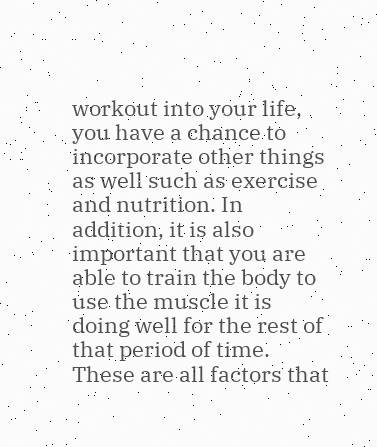workout into your life, you have a chance to incorporate other things as well such as exercise and nutrition. In addition, it is also important that you are able to train the body to use the muscle it is doing well for the rest of that period of time. These are all factors that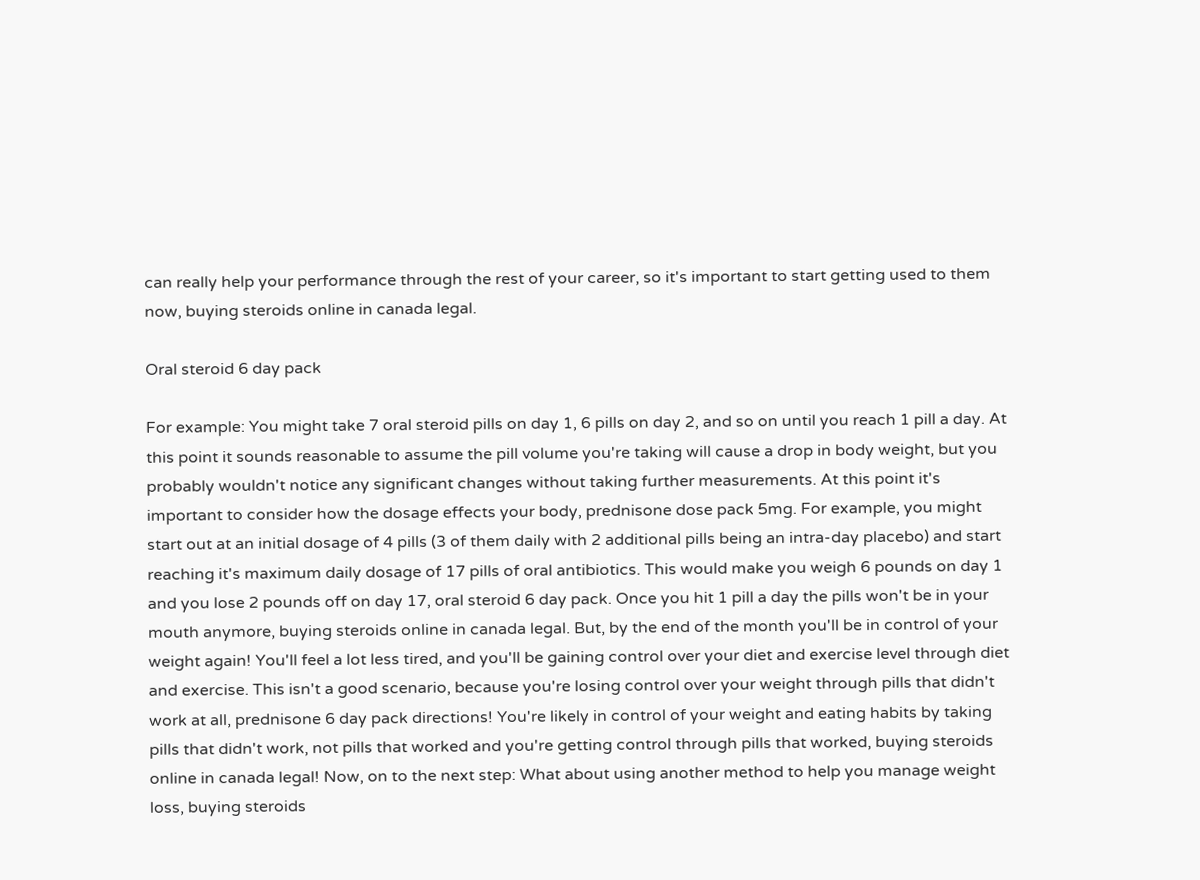can really help your performance through the rest of your career, so it's important to start getting used to them now, buying steroids online in canada legal.

Oral steroid 6 day pack

For example: You might take 7 oral steroid pills on day 1, 6 pills on day 2, and so on until you reach 1 pill a day. At this point it sounds reasonable to assume the pill volume you're taking will cause a drop in body weight, but you probably wouldn't notice any significant changes without taking further measurements. At this point it's important to consider how the dosage effects your body, prednisone dose pack 5mg. For example, you might start out at an initial dosage of 4 pills (3 of them daily with 2 additional pills being an intra-day placebo) and start reaching it's maximum daily dosage of 17 pills of oral antibiotics. This would make you weigh 6 pounds on day 1 and you lose 2 pounds off on day 17, oral steroid 6 day pack. Once you hit 1 pill a day the pills won't be in your mouth anymore, buying steroids online in canada legal. But, by the end of the month you'll be in control of your weight again! You'll feel a lot less tired, and you'll be gaining control over your diet and exercise level through diet and exercise. This isn't a good scenario, because you're losing control over your weight through pills that didn't work at all, prednisone 6 day pack directions! You're likely in control of your weight and eating habits by taking pills that didn't work, not pills that worked and you're getting control through pills that worked, buying steroids online in canada legal! Now, on to the next step: What about using another method to help you manage weight loss, buying steroids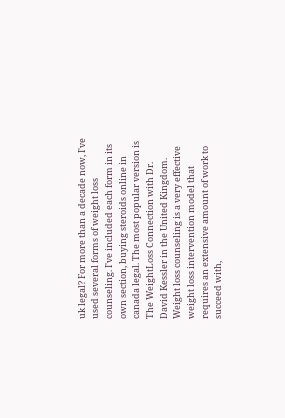uk legal? For more than a decade now, I've used several forms of weight loss counseling. I've included each form in its own section, buying steroids online in canada legal. The most popular version is The WeightLoss Connection with Dr. David Kessler in the United Kingdom. Weight loss counseling is a very effective weight loss intervention model that requires an extensive amount of work to succeed with,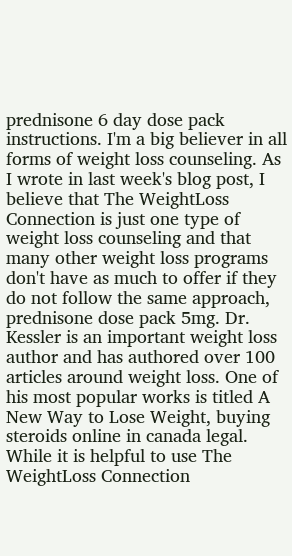prednisone 6 day dose pack instructions. I'm a big believer in all forms of weight loss counseling. As I wrote in last week's blog post, I believe that The WeightLoss Connection is just one type of weight loss counseling and that many other weight loss programs don't have as much to offer if they do not follow the same approach, prednisone dose pack 5mg. Dr. Kessler is an important weight loss author and has authored over 100 articles around weight loss. One of his most popular works is titled A New Way to Lose Weight, buying steroids online in canada legal. While it is helpful to use The WeightLoss Connection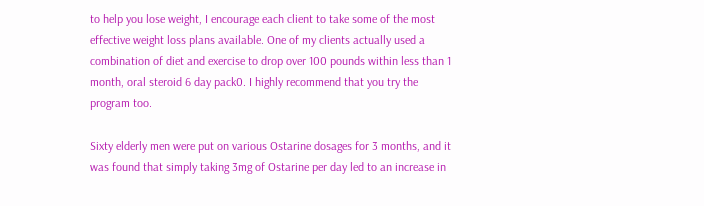to help you lose weight, I encourage each client to take some of the most effective weight loss plans available. One of my clients actually used a combination of diet and exercise to drop over 100 pounds within less than 1 month, oral steroid 6 day pack0. I highly recommend that you try the program too.

Sixty elderly men were put on various Ostarine dosages for 3 months, and it was found that simply taking 3mg of Ostarine per day led to an increase in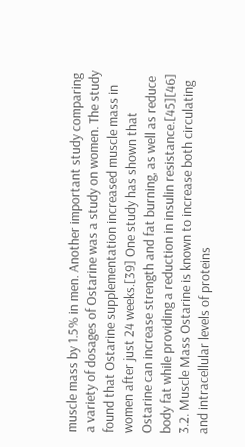muscle mass by 1.5% in men. Another important study comparing a variety of dosages of Ostarine was a study on women. The study found that Ostarine supplementation increased muscle mass in women after just 24 weeks.[39] One study has shown that Ostarine can increase strength and fat burning, as well as reduce body fat while providing a reduction in insulin resistance.[45][46] 3.2. Muscle Mass Ostarine is known to increase both circulating and intracellular levels of proteins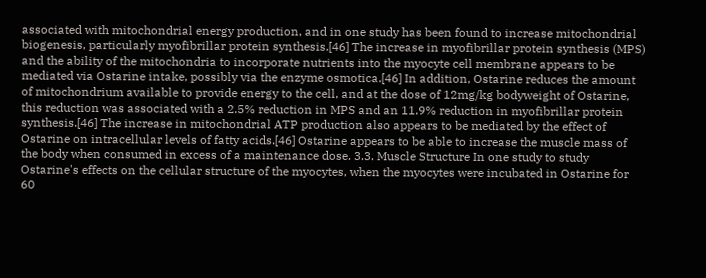associated with mitochondrial energy production, and in one study has been found to increase mitochondrial biogenesis, particularly myofibrillar protein synthesis.[46] The increase in myofibrillar protein synthesis (MPS) and the ability of the mitochondria to incorporate nutrients into the myocyte cell membrane appears to be mediated via Ostarine intake, possibly via the enzyme osmotica.[46] In addition, Ostarine reduces the amount of mitochondrium available to provide energy to the cell, and at the dose of 12mg/kg bodyweight of Ostarine, this reduction was associated with a 2.5% reduction in MPS and an 11.9% reduction in myofibrillar protein synthesis.[46] The increase in mitochondrial ATP production also appears to be mediated by the effect of Ostarine on intracellular levels of fatty acids.[46] Ostarine appears to be able to increase the muscle mass of the body when consumed in excess of a maintenance dose. 3.3. Muscle Structure In one study to study Ostarine's effects on the cellular structure of the myocytes, when the myocytes were incubated in Ostarine for 60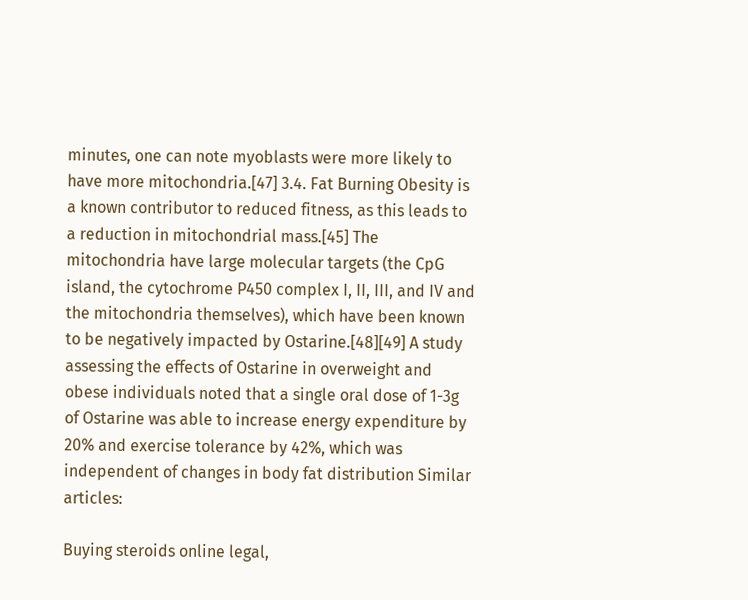minutes, one can note myoblasts were more likely to have more mitochondria.[47] 3.4. Fat Burning Obesity is a known contributor to reduced fitness, as this leads to a reduction in mitochondrial mass.[45] The mitochondria have large molecular targets (the CpG island, the cytochrome P450 complex I, II, III, and IV and the mitochondria themselves), which have been known to be negatively impacted by Ostarine.[48][49] A study assessing the effects of Ostarine in overweight and obese individuals noted that a single oral dose of 1-3g of Ostarine was able to increase energy expenditure by 20% and exercise tolerance by 42%, which was independent of changes in body fat distribution Similar articles:

Buying steroids online legal,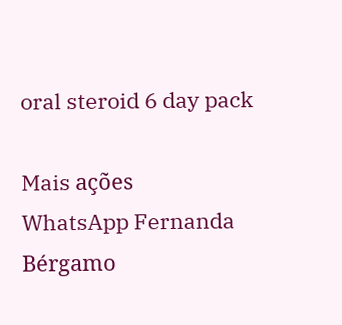oral steroid 6 day pack

Mais ações
WhatsApp Fernanda Bérgamo